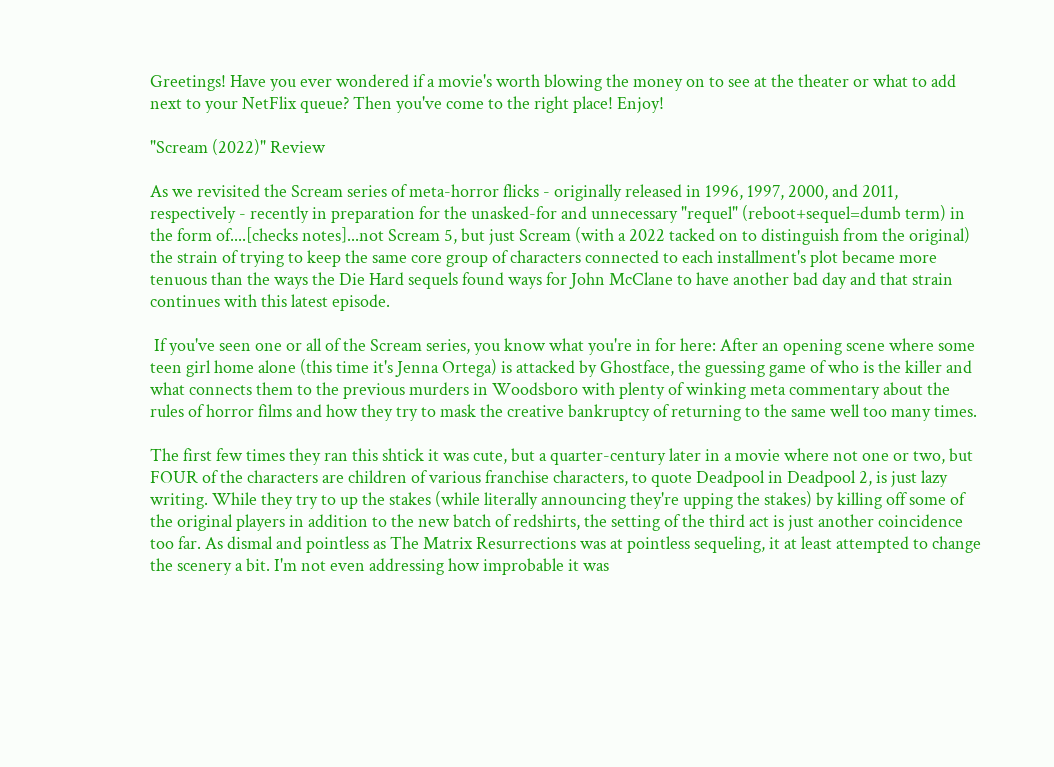Greetings! Have you ever wondered if a movie's worth blowing the money on to see at the theater or what to add next to your NetFlix queue? Then you've come to the right place! Enjoy!

"Scream (2022)" Review

As we revisited the Scream series of meta-horror flicks - originally released in 1996, 1997, 2000, and 2011, respectively - recently in preparation for the unasked-for and unnecessary "requel" (reboot+sequel=dumb term) in the form of....[checks notes]...not Scream 5, but just Scream (with a 2022 tacked on to distinguish from the original) the strain of trying to keep the same core group of characters connected to each installment's plot became more tenuous than the ways the Die Hard sequels found ways for John McClane to have another bad day and that strain continues with this latest episode.

 If you've seen one or all of the Scream series, you know what you're in for here: After an opening scene where some teen girl home alone (this time it's Jenna Ortega) is attacked by Ghostface, the guessing game of who is the killer and what connects them to the previous murders in Woodsboro with plenty of winking meta commentary about the rules of horror films and how they try to mask the creative bankruptcy of returning to the same well too many times.

The first few times they ran this shtick it was cute, but a quarter-century later in a movie where not one or two, but FOUR of the characters are children of various franchise characters, to quote Deadpool in Deadpool 2, is just lazy writing. While they try to up the stakes (while literally announcing they're upping the stakes) by killing off some of the original players in addition to the new batch of redshirts, the setting of the third act is just another coincidence too far. As dismal and pointless as The Matrix Resurrections was at pointless sequeling, it at least attempted to change the scenery a bit. I'm not even addressing how improbable it was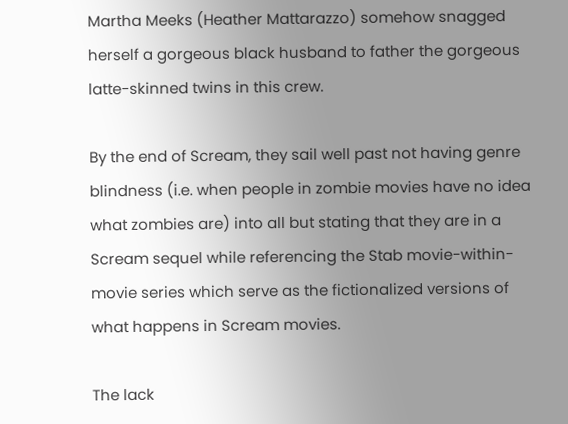Martha Meeks (Heather Mattarazzo) somehow snagged herself a gorgeous black husband to father the gorgeous latte-skinned twins in this crew.

By the end of Scream, they sail well past not having genre blindness (i.e. when people in zombie movies have no idea what zombies are) into all but stating that they are in a Scream sequel while referencing the Stab movie-within-movie series which serve as the fictionalized versions of what happens in Scream movies.

The lack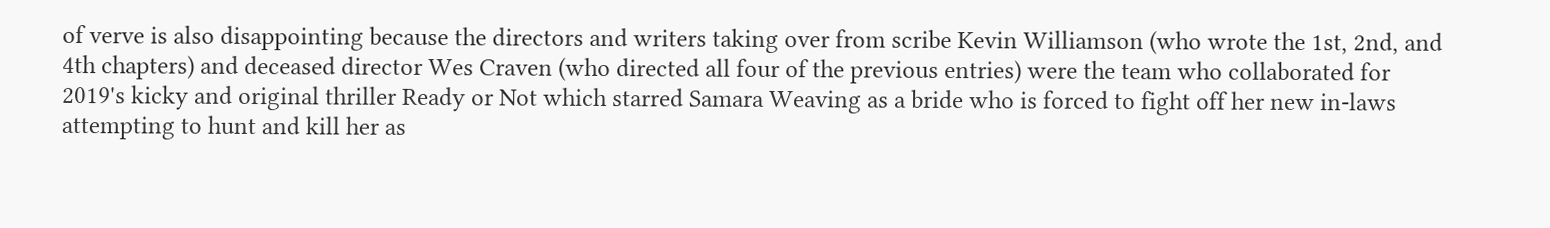of verve is also disappointing because the directors and writers taking over from scribe Kevin Williamson (who wrote the 1st, 2nd, and 4th chapters) and deceased director Wes Craven (who directed all four of the previous entries) were the team who collaborated for 2019's kicky and original thriller Ready or Not which starred Samara Weaving as a bride who is forced to fight off her new in-laws attempting to hunt and kill her as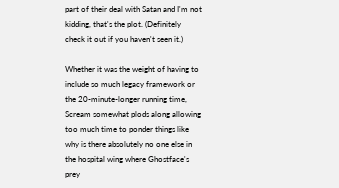part of their deal with Satan and I'm not kidding, that's the plot. (Definitely check it out if you haven't seen it.)

Whether it was the weight of having to include so much legacy framework or the 20-minute-longer running time, Scream somewhat plods along allowing too much time to ponder things like why is there absolutely no one else in the hospital wing where Ghostface's prey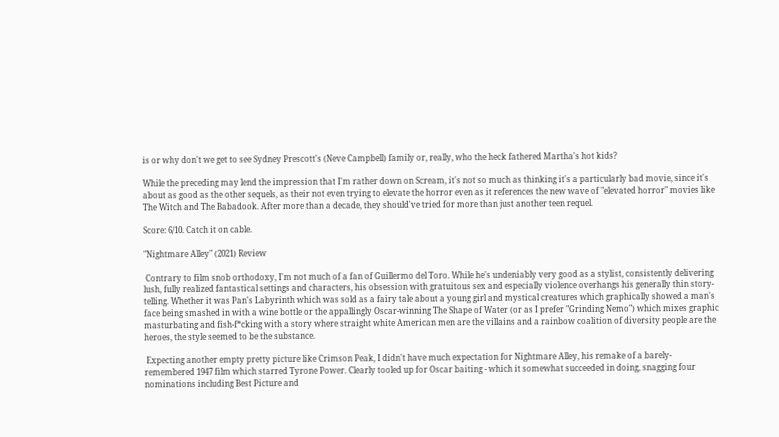is or why don't we get to see Sydney Prescott's (Neve Campbell) family or, really, who the heck fathered Martha's hot kids?

While the preceding may lend the impression that I'm rather down on Scream, it's not so much as thinking it's a particularly bad movie, since it's about as good as the other sequels, as their not even trying to elevate the horror even as it references the new wave of "elevated horror" movies like The Witch and The Babadook. After more than a decade, they should've tried for more than just another teen requel.

Score: 6/10. Catch it on cable.

"Nightmare Alley" (2021) Review

 Contrary to film snob orthodoxy, I'm not much of a fan of Guillermo del Toro. While he's undeniably very good as a stylist, consistently delivering lush, fully realized fantastical settings and characters, his obsession with gratuitous sex and especially violence overhangs his generally thin story-telling. Whether it was Pan's Labyrinth which was sold as a fairy tale about a young girl and mystical creatures which graphically showed a man's face being smashed in with a wine bottle or the appallingly Oscar-winning The Shape of Water (or as I prefer "Grinding Nemo") which mixes graphic masturbating and fish-f*cking with a story where straight white American men are the villains and a rainbow coalition of diversity people are the heroes, the style seemed to be the substance.

 Expecting another empty pretty picture like Crimson Peak, I didn't have much expectation for Nightmare Alley, his remake of a barely-remembered 1947 film which starred Tyrone Power. Clearly tooled up for Oscar baiting - which it somewhat succeeded in doing, snagging four nominations including Best Picture and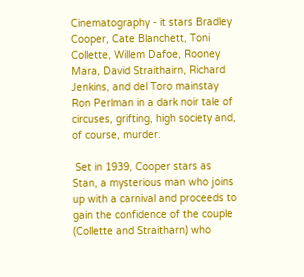Cinematography - it stars Bradley Cooper, Cate Blanchett, Toni Collette, Willem Dafoe, Rooney Mara, David Straithairn, Richard Jenkins, and del Toro mainstay Ron Perlman in a dark noir tale of circuses, grifting, high society and, of course, murder.

 Set in 1939, Cooper stars as Stan, a mysterious man who joins up with a carnival and proceeds to gain the confidence of the couple (Collette and Straitharn) who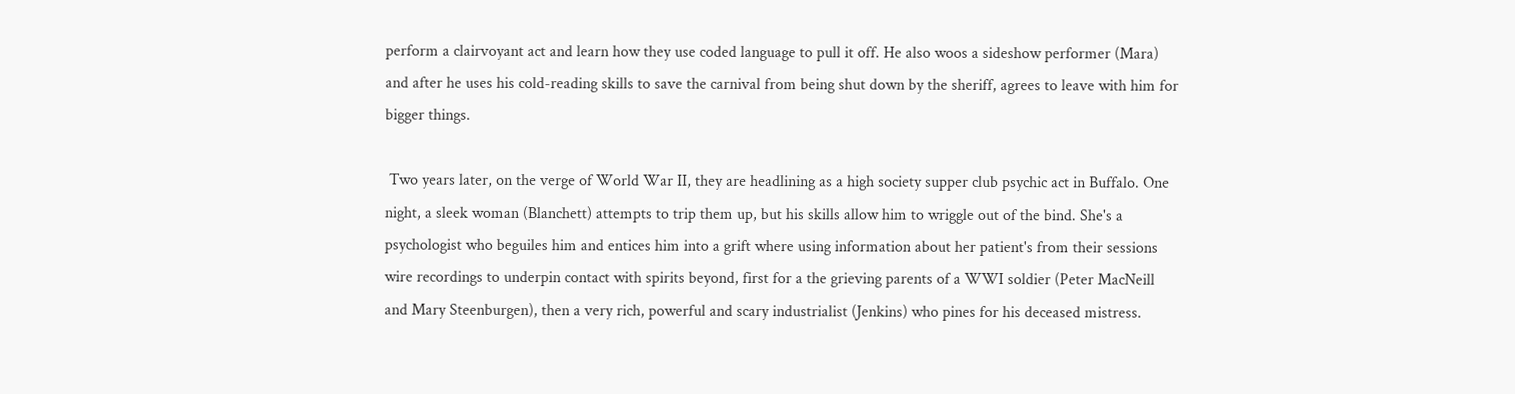perform a clairvoyant act and learn how they use coded language to pull it off. He also woos a sideshow performer (Mara) and after he uses his cold-reading skills to save the carnival from being shut down by the sheriff, agrees to leave with him for bigger things.

 Two years later, on the verge of World War II, they are headlining as a high society supper club psychic act in Buffalo. One night, a sleek woman (Blanchett) attempts to trip them up, but his skills allow him to wriggle out of the bind. She's a psychologist who beguiles him and entices him into a grift where using information about her patient's from their sessions wire recordings to underpin contact with spirits beyond, first for a the grieving parents of a WWI soldier (Peter MacNeill and Mary Steenburgen), then a very rich, powerful and scary industrialist (Jenkins) who pines for his deceased mistress.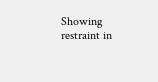Showing restraint in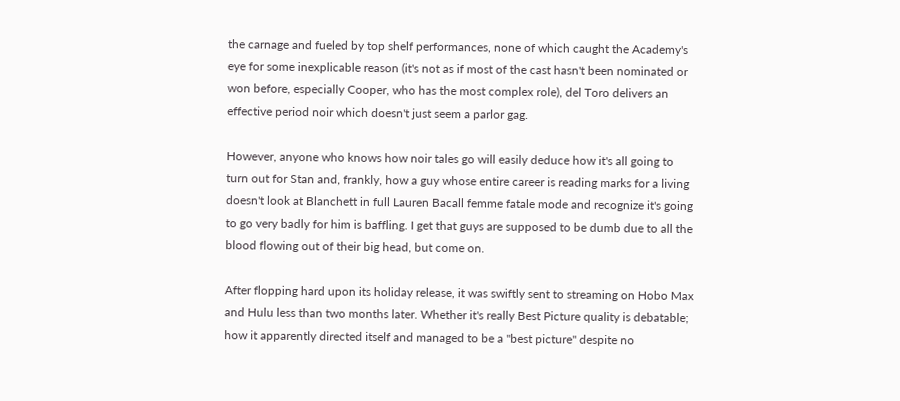the carnage and fueled by top shelf performances, none of which caught the Academy's eye for some inexplicable reason (it's not as if most of the cast hasn't been nominated or won before, especially Cooper, who has the most complex role), del Toro delivers an effective period noir which doesn't just seem a parlor gag.

However, anyone who knows how noir tales go will easily deduce how it's all going to turn out for Stan and, frankly, how a guy whose entire career is reading marks for a living doesn't look at Blanchett in full Lauren Bacall femme fatale mode and recognize it's going to go very badly for him is baffling. I get that guys are supposed to be dumb due to all the blood flowing out of their big head, but come on.

After flopping hard upon its holiday release, it was swiftly sent to streaming on Hobo Max and Hulu less than two months later. Whether it's really Best Picture quality is debatable; how it apparently directed itself and managed to be a "best picture" despite no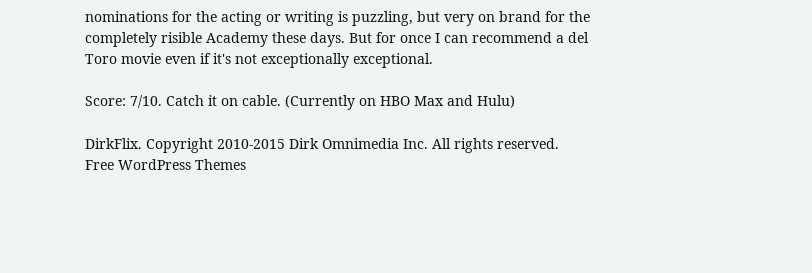nominations for the acting or writing is puzzling, but very on brand for the completely risible Academy these days. But for once I can recommend a del Toro movie even if it's not exceptionally exceptional.

Score: 7/10. Catch it on cable. (Currently on HBO Max and Hulu)

DirkFlix. Copyright 2010-2015 Dirk Omnimedia Inc. All rights reserved.
Free WordPress Themes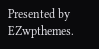Presented by EZwpthemes.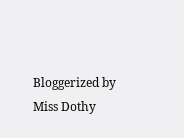Bloggerized by Miss Dothy